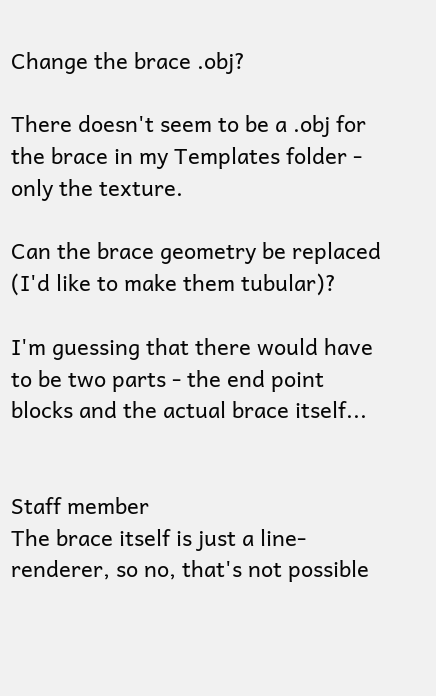Change the brace .obj?

There doesn't seem to be a .obj for the brace in my Templates folder - only the texture.

Can the brace geometry be replaced (I'd like to make them tubular)?

I'm guessing that there would have to be two parts - the end point blocks and the actual brace itself...


Staff member
The brace itself is just a line-renderer, so no, that's not possible